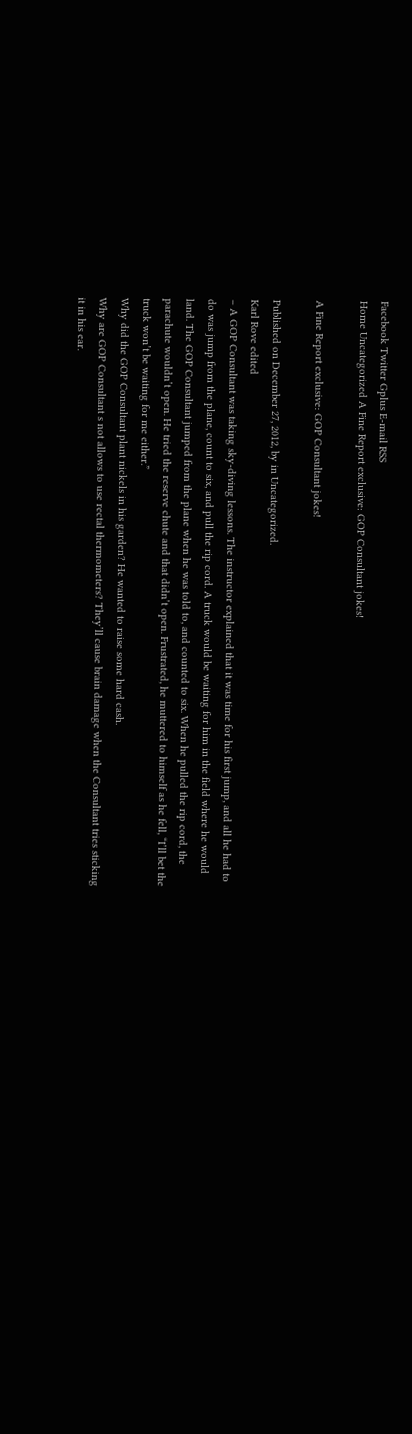Facebook Twitter Gplus E-mail RSS
Home Uncategorized A Fine Report exclusive: GOP Consultant jokes!

A Fine Report exclusive: GOP Consultant jokes!

Published on December 27, 2012, by in Uncategorized.
Karl Rove edited
– A GOP Consultant was taking sky-diving lessons. The instructor explained that it was time for his first jump, and all he had to do was jump from the plane, count to six, and pull the rip cord. A truck would be waiting for him in the field where he would land. The GOP Consultant jumped from the plane when he was told to, and counted to six. When he pulled the rip cord, the parachute wouldn’t open. He tried the reserve chute and that didn’t open. Frustrated, he muttered to himself as he fell, “I’ll bet the truck won’t be waiting for me either.”
Why did the GOP Consultant plant nickels in his garden? He wanted to raise some hard cash.
Why are GOP Consultant s not allows to use rectal thermometers? They’ll cause brain damage when the Consultant tries sticking it in his ear.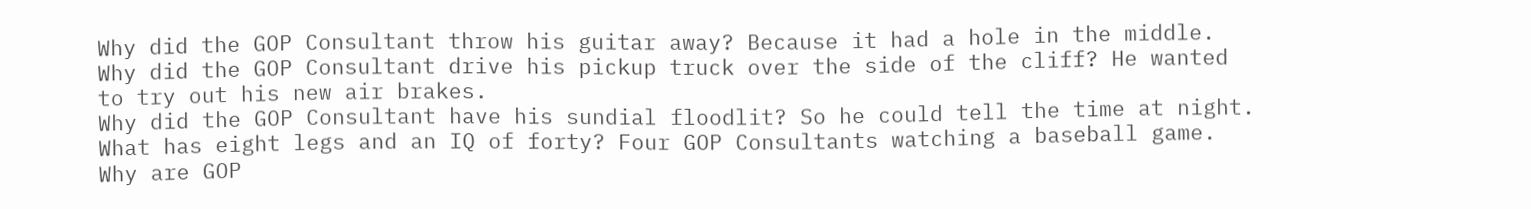Why did the GOP Consultant throw his guitar away? Because it had a hole in the middle.
Why did the GOP Consultant drive his pickup truck over the side of the cliff? He wanted to try out his new air brakes.
Why did the GOP Consultant have his sundial floodlit? So he could tell the time at night.
What has eight legs and an IQ of forty? Four GOP Consultants watching a baseball game.
Why are GOP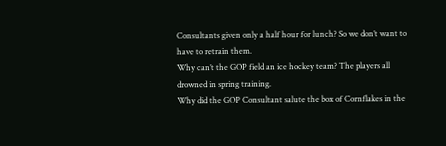Consultants given only a half hour for lunch? So we don’t want to have to retrain them.
Why can’t the GOP field an ice hockey team? The players all drowned in spring training.
Why did the GOP Consultant salute the box of Cornflakes in the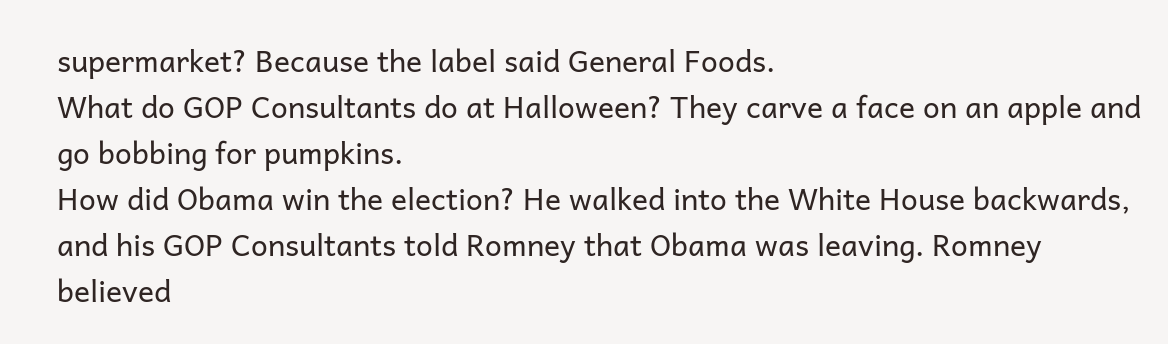supermarket? Because the label said General Foods.
What do GOP Consultants do at Halloween? They carve a face on an apple and go bobbing for pumpkins.
How did Obama win the election? He walked into the White House backwards, and his GOP Consultants told Romney that Obama was leaving. Romney believed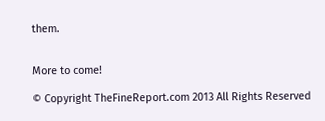them.


More to come!

© Copyright TheFineReport.com 2013 All Rights Reserved